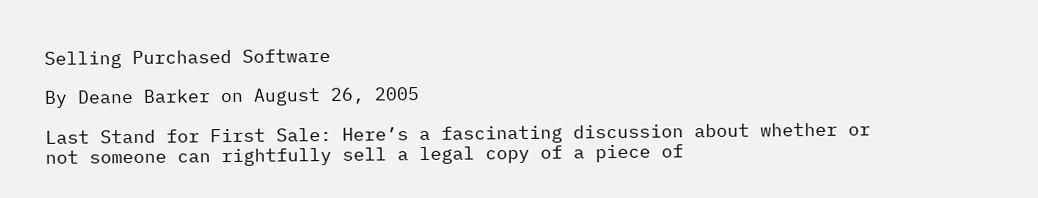Selling Purchased Software

By Deane Barker on August 26, 2005

Last Stand for First Sale: Here’s a fascinating discussion about whether or not someone can rightfully sell a legal copy of a piece of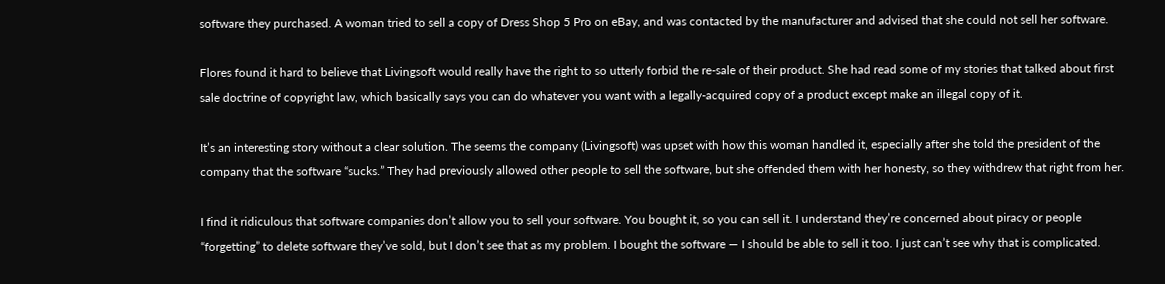software they purchased. A woman tried to sell a copy of Dress Shop 5 Pro on eBay, and was contacted by the manufacturer and advised that she could not sell her software.

Flores found it hard to believe that Livingsoft would really have the right to so utterly forbid the re-sale of their product. She had read some of my stories that talked about first sale doctrine of copyright law, which basically says you can do whatever you want with a legally-acquired copy of a product except make an illegal copy of it.

It’s an interesting story without a clear solution. The seems the company (Livingsoft) was upset with how this woman handled it, especially after she told the president of the company that the software “sucks.” They had previously allowed other people to sell the software, but she offended them with her honesty, so they withdrew that right from her.

I find it ridiculous that software companies don’t allow you to sell your software. You bought it, so you can sell it. I understand they’re concerned about piracy or people “forgetting” to delete software they’ve sold, but I don’t see that as my problem. I bought the software — I should be able to sell it too. I just can’t see why that is complicated.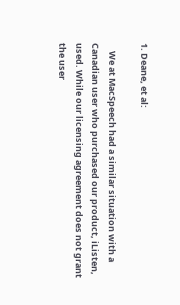1. Deane, et al:

    We at MacSpeech had a similar situation with a Canadian user who purchased our product, iListen, used. While our licensing agreement does not grant the user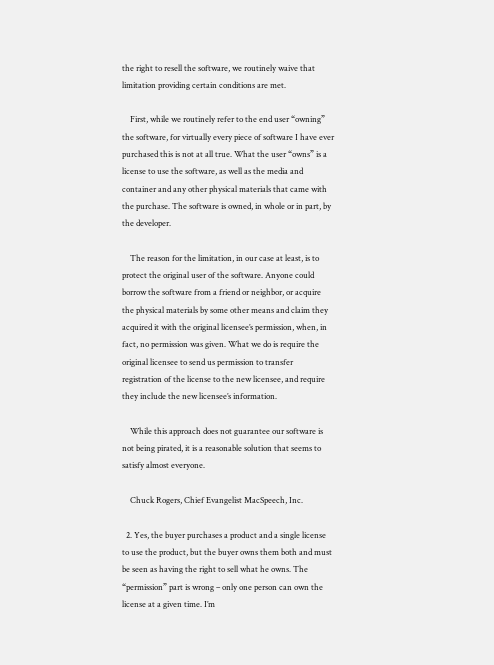the right to resell the software, we routinely waive that limitation providing certain conditions are met.

    First, while we routinely refer to the end user “owning” the software, for virtually every piece of software I have ever purchased this is not at all true. What the user “owns” is a license to use the software, as well as the media and container and any other physical materials that came with the purchase. The software is owned, in whole or in part, by the developer.

    The reason for the limitation, in our case at least, is to protect the original user of the software. Anyone could borrow the software from a friend or neighbor, or acquire the physical materials by some other means and claim they acquired it with the original licensee’s permission, when, in fact, no permission was given. What we do is require the original licensee to send us permission to transfer registration of the license to the new licensee, and require they include the new licensee’s information.

    While this approach does not guarantee our software is not being pirated, it is a reasonable solution that seems to satisfy almost everyone.

    Chuck Rogers, Chief Evangelist MacSpeech, Inc.

  2. Yes, the buyer purchases a product and a single license to use the product, but the buyer owns them both and must be seen as having the right to sell what he owns. The “permission” part is wrong – only one person can own the license at a given time. I’m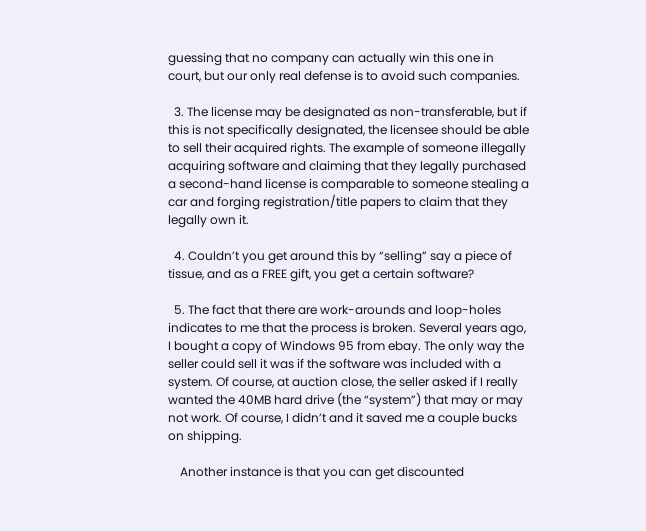guessing that no company can actually win this one in court, but our only real defense is to avoid such companies.

  3. The license may be designated as non-transferable, but if this is not specifically designated, the licensee should be able to sell their acquired rights. The example of someone illegally acquiring software and claiming that they legally purchased a second-hand license is comparable to someone stealing a car and forging registration/title papers to claim that they legally own it.

  4. Couldn’t you get around this by “selling” say a piece of tissue, and as a FREE gift, you get a certain software?

  5. The fact that there are work-arounds and loop-holes indicates to me that the process is broken. Several years ago, I bought a copy of Windows 95 from ebay. The only way the seller could sell it was if the software was included with a system. Of course, at auction close, the seller asked if I really wanted the 40MB hard drive (the “system”) that may or may not work. Of course, I didn’t and it saved me a couple bucks on shipping.

    Another instance is that you can get discounted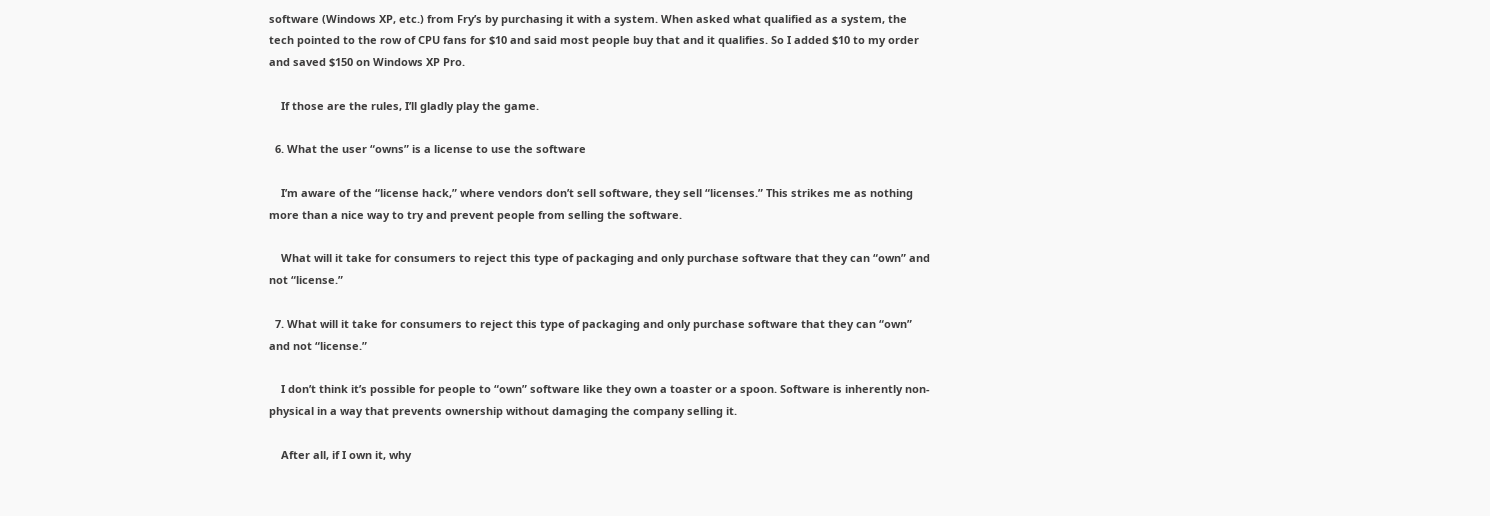software (Windows XP, etc.) from Fry’s by purchasing it with a system. When asked what qualified as a system, the tech pointed to the row of CPU fans for $10 and said most people buy that and it qualifies. So I added $10 to my order and saved $150 on Windows XP Pro.

    If those are the rules, I’ll gladly play the game.

  6. What the user “owns” is a license to use the software

    I’m aware of the “license hack,” where vendors don’t sell software, they sell “licenses.” This strikes me as nothing more than a nice way to try and prevent people from selling the software.

    What will it take for consumers to reject this type of packaging and only purchase software that they can “own” and not “license.”

  7. What will it take for consumers to reject this type of packaging and only purchase software that they can “own” and not “license.”

    I don’t think it’s possible for people to “own” software like they own a toaster or a spoon. Software is inherently non-physical in a way that prevents ownership without damaging the company selling it.

    After all, if I own it, why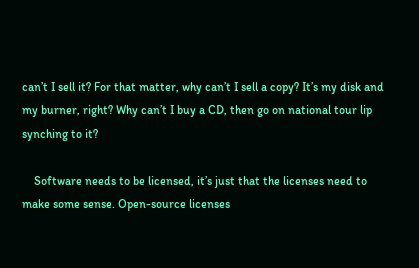can’t I sell it? For that matter, why can’t I sell a copy? It’s my disk and my burner, right? Why can’t I buy a CD, then go on national tour lip synching to it?

    Software needs to be licensed, it’s just that the licenses need to make some sense. Open-source licenses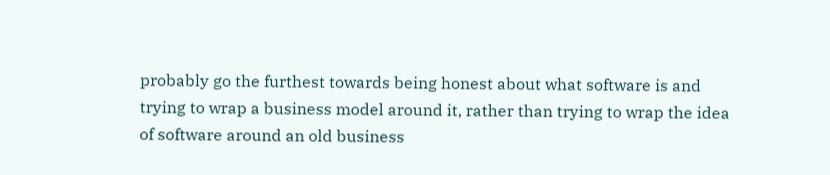probably go the furthest towards being honest about what software is and trying to wrap a business model around it, rather than trying to wrap the idea of software around an old business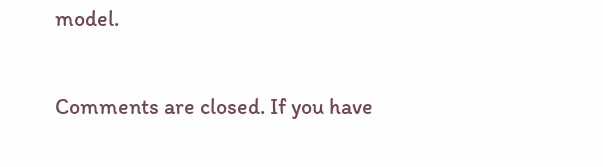model.

Comments are closed. If you have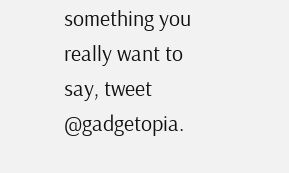something you really want to say, tweet @gadgetopia.